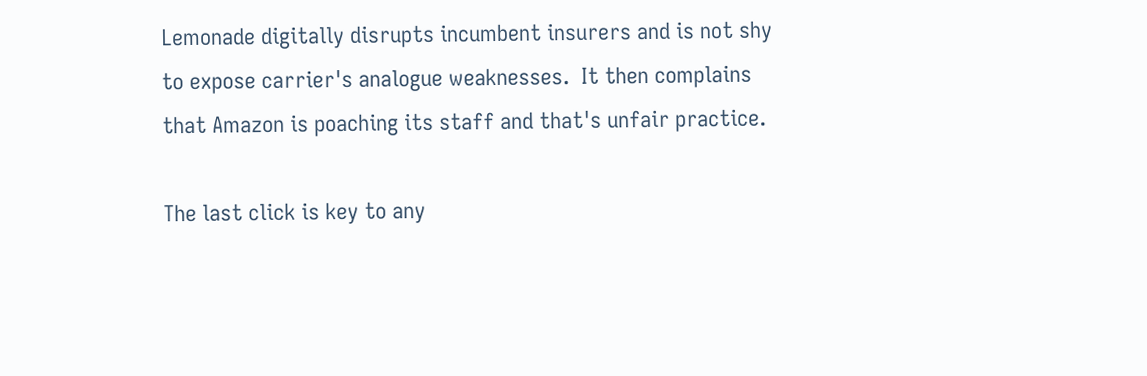Lemonade digitally disrupts incumbent insurers and is not shy to expose carrier's analogue weaknesses.  It then complains that Amazon is poaching its staff and that's unfair practice.

The last click is key to any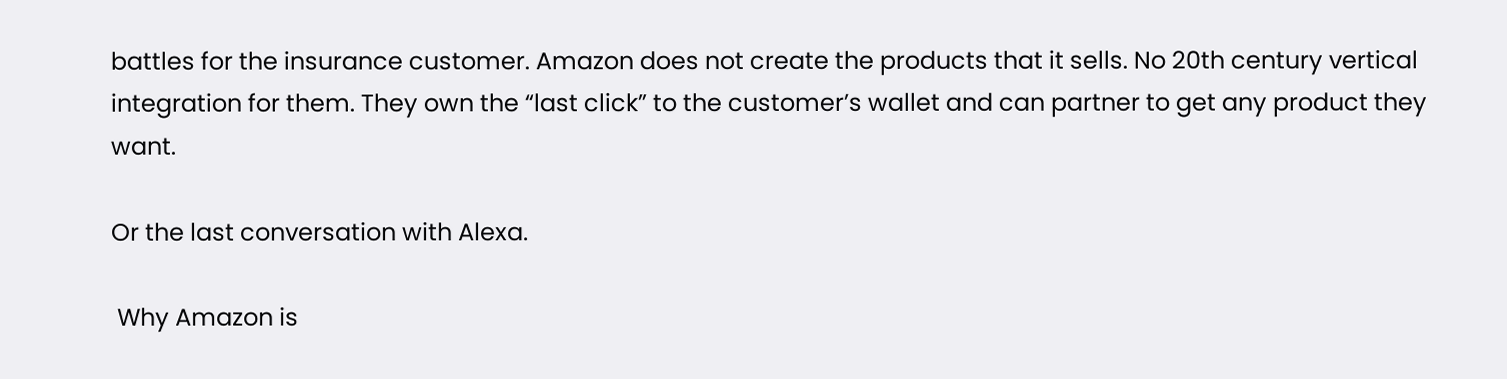battles for the insurance customer. Amazon does not create the products that it sells. No 20th century vertical integration for them. They own the “last click” to the customer’s wallet and can partner to get any product they want.

Or the last conversation with Alexa.

 Why Amazon is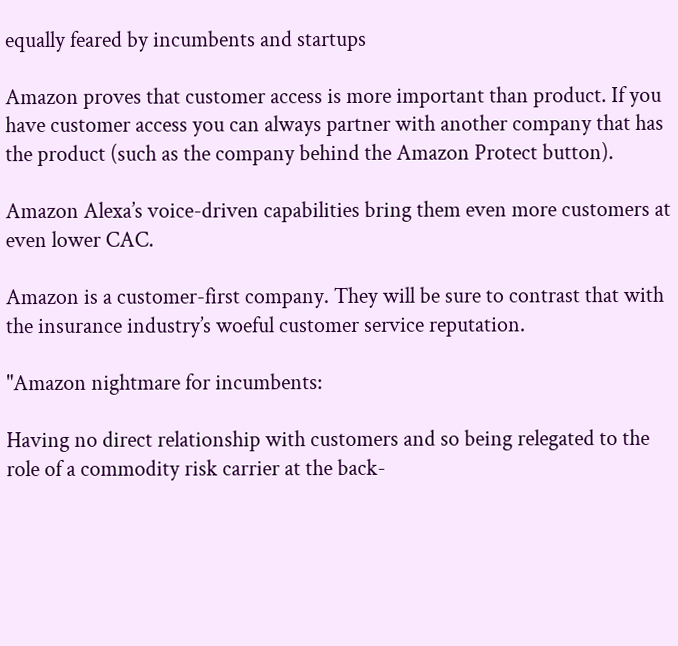equally feared by incumbents and startups

Amazon proves that customer access is more important than product. If you have customer access you can always partner with another company that has the product (such as the company behind the Amazon Protect button).

Amazon Alexa’s voice-driven capabilities bring them even more customers at even lower CAC.

Amazon is a customer-first company. They will be sure to contrast that with the insurance industry’s woeful customer service reputation.

"Amazon nightmare for incumbents:

Having no direct relationship with customers and so being relegated to the role of a commodity risk carrier at the back-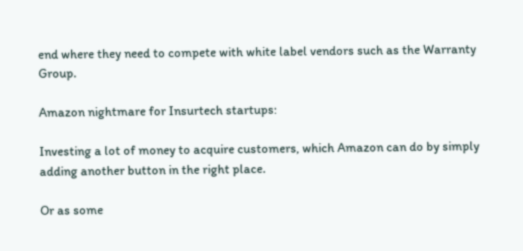end where they need to compete with white label vendors such as the Warranty Group.

Amazon nightmare for Insurtech startups:

Investing a lot of money to acquire customers, which Amazon can do by simply adding another button in the right place.

Or as some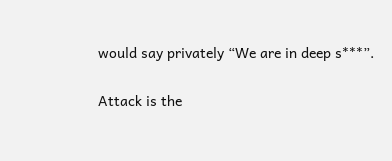would say privately “We are in deep s***”.

Attack is the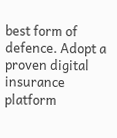best form of defence. Adopt a proven digital insurance platform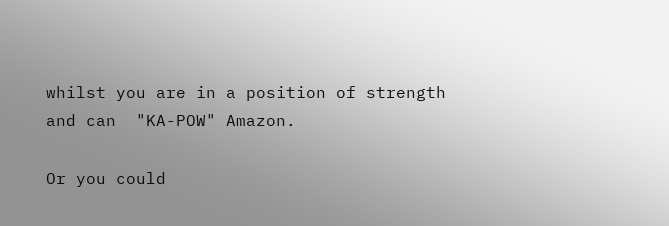whilst you are in a position of strength and can  "KA-POW" Amazon.

Or you could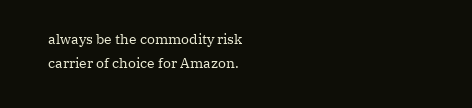always be the commodity risk carrier of choice for Amazon.